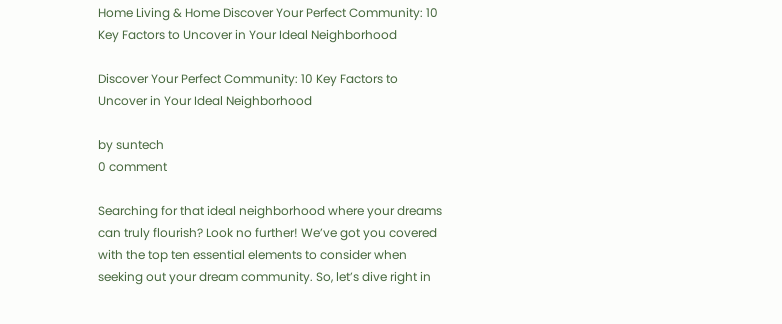Home Living & Home Discover Your Perfect Community: 10 Key Factors to Uncover in Your Ideal Neighborhood

Discover Your Perfect Community: 10 Key Factors to Uncover in Your Ideal Neighborhood

by suntech
0 comment

Searching for that ideal neighborhood where your dreams can truly flourish? Look no further! We’ve got you covered with the top ten essential elements to consider when seeking out your dream community. So, let’s dive right in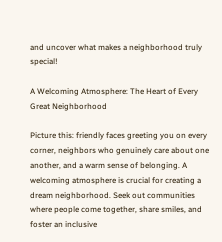and uncover what makes a neighborhood truly special!

A Welcoming Atmosphere: The Heart of Every Great Neighborhood

Picture this: friendly faces greeting you on every corner, neighbors who genuinely care about one another, and a warm sense of belonging. A welcoming atmosphere is crucial for creating a dream neighborhood. Seek out communities where people come together, share smiles, and foster an inclusive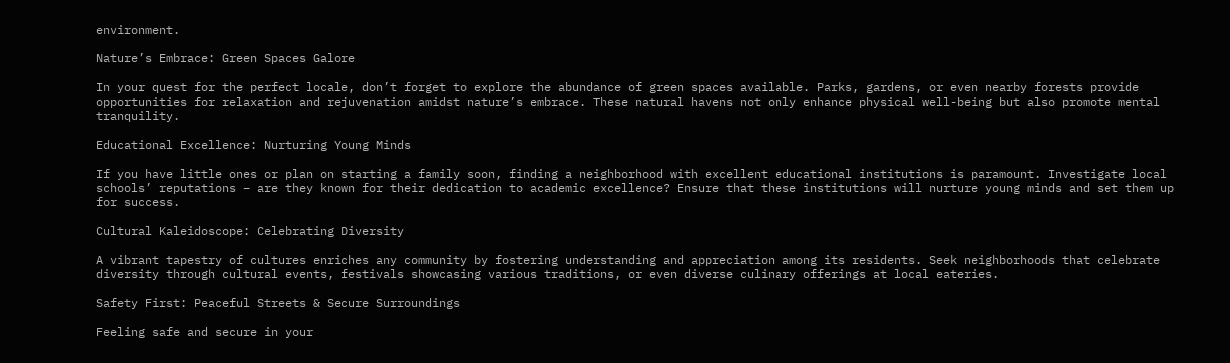environment.

Nature’s Embrace: Green Spaces Galore

In your quest for the perfect locale, don’t forget to explore the abundance of green spaces available. Parks, gardens, or even nearby forests provide opportunities for relaxation and rejuvenation amidst nature’s embrace. These natural havens not only enhance physical well-being but also promote mental tranquility.

Educational Excellence: Nurturing Young Minds

If you have little ones or plan on starting a family soon, finding a neighborhood with excellent educational institutions is paramount. Investigate local schools’ reputations – are they known for their dedication to academic excellence? Ensure that these institutions will nurture young minds and set them up for success.

Cultural Kaleidoscope: Celebrating Diversity

A vibrant tapestry of cultures enriches any community by fostering understanding and appreciation among its residents. Seek neighborhoods that celebrate diversity through cultural events, festivals showcasing various traditions, or even diverse culinary offerings at local eateries.

Safety First: Peaceful Streets & Secure Surroundings

Feeling safe and secure in your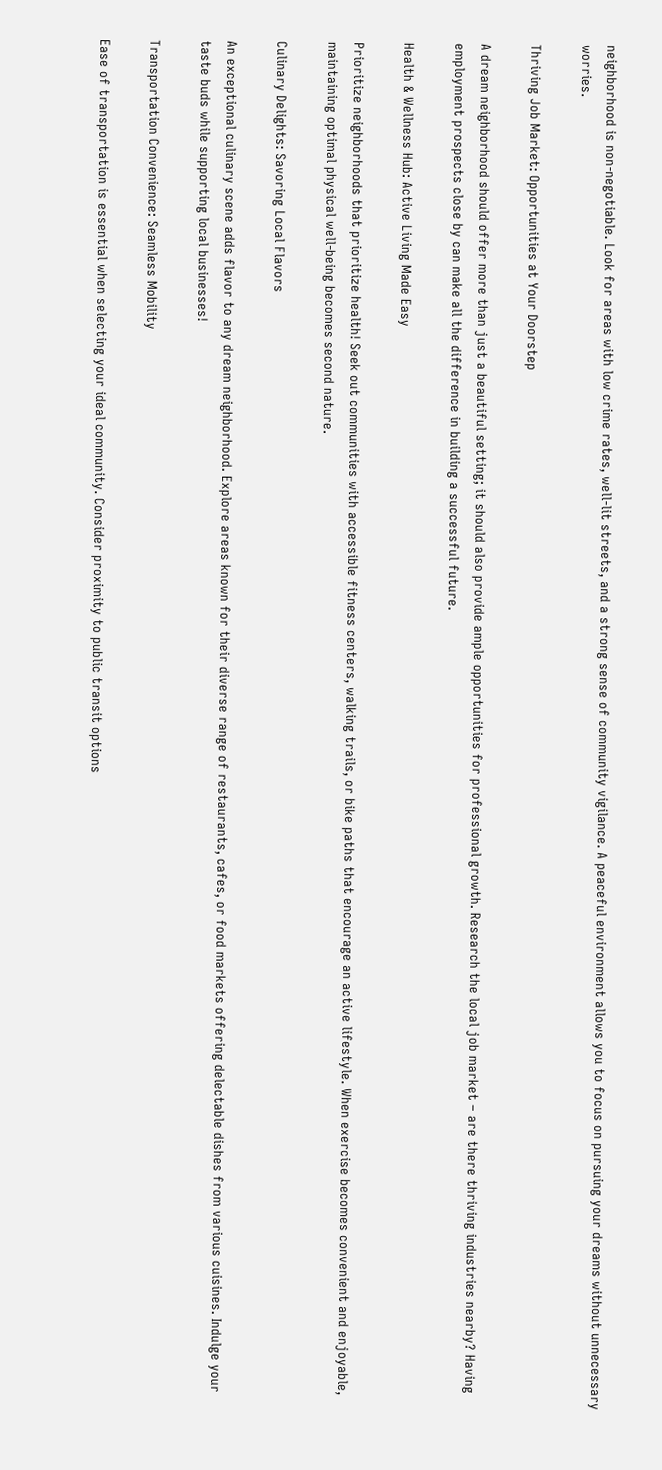neighborhood is non-negotiable. Look for areas with low crime rates, well-lit streets, and a strong sense of community vigilance. A peaceful environment allows you to focus on pursuing your dreams without unnecessary worries.

Thriving Job Market: Opportunities at Your Doorstep

A dream neighborhood should offer more than just a beautiful setting; it should also provide ample opportunities for professional growth. Research the local job market – are there thriving industries nearby? Having employment prospects close by can make all the difference in building a successful future.

Health & Wellness Hub: Active Living Made Easy

Prioritize neighborhoods that prioritize health! Seek out communities with accessible fitness centers, walking trails, or bike paths that encourage an active lifestyle. When exercise becomes convenient and enjoyable, maintaining optimal physical well-being becomes second nature.

Culinary Delights: Savoring Local Flavors

An exceptional culinary scene adds flavor to any dream neighborhood. Explore areas known for their diverse range of restaurants, cafes, or food markets offering delectable dishes from various cuisines. Indulge your taste buds while supporting local businesses!

Transportation Convenience: Seamless Mobility

Ease of transportation is essential when selecting your ideal community. Consider proximity to public transit options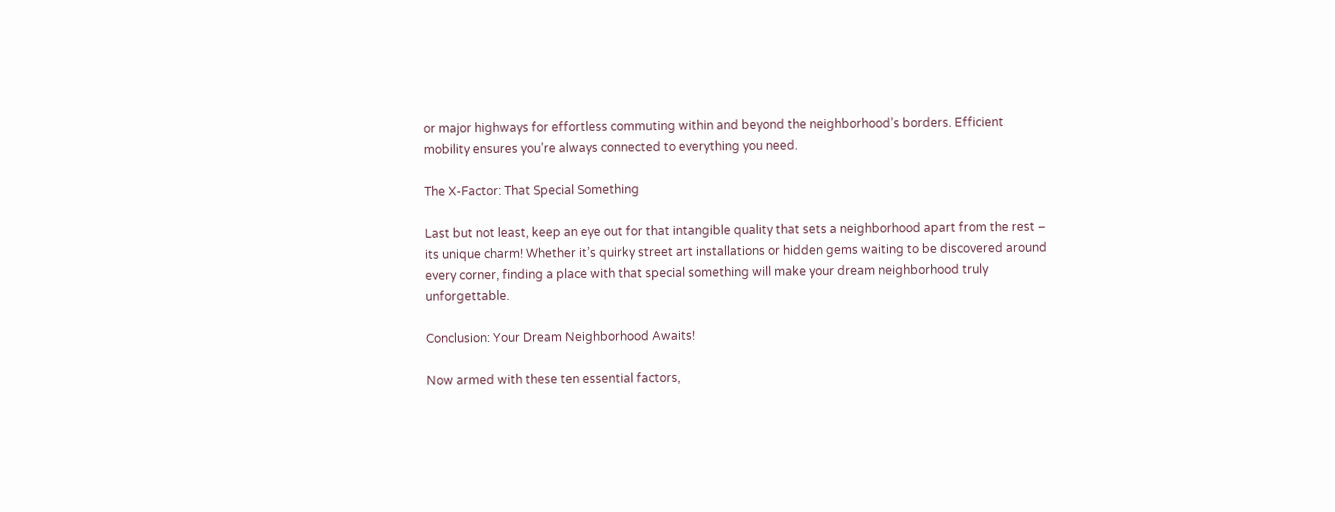or major highways for effortless commuting within and beyond the neighborhood’s borders. Efficient mobility ensures you’re always connected to everything you need.

The X-Factor: That Special Something

Last but not least, keep an eye out for that intangible quality that sets a neighborhood apart from the rest – its unique charm! Whether it’s quirky street art installations or hidden gems waiting to be discovered around every corner, finding a place with that special something will make your dream neighborhood truly unforgettable.

Conclusion: Your Dream Neighborhood Awaits!

Now armed with these ten essential factors,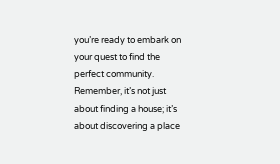you’re ready to embark on your quest to find the perfect community. Remember, it’s not just about finding a house; it’s about discovering a place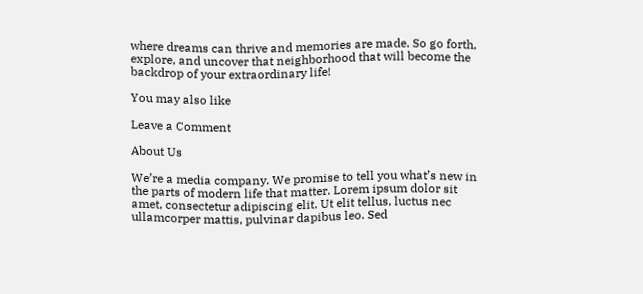where dreams can thrive and memories are made. So go forth, explore, and uncover that neighborhood that will become the backdrop of your extraordinary life!

You may also like

Leave a Comment

About Us

We’re a media company. We promise to tell you what’s new in the parts of modern life that matter. Lorem ipsum dolor sit amet, consectetur adipiscing elit. Ut elit tellus, luctus nec ullamcorper mattis, pulvinar dapibus leo. Sed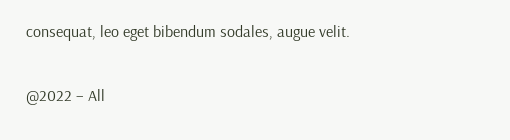consequat, leo eget bibendum sodales, augue velit.

@2022 – All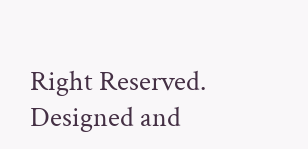Right Reserved. Designed and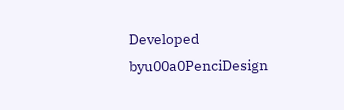Developed byu00a0PenciDesign